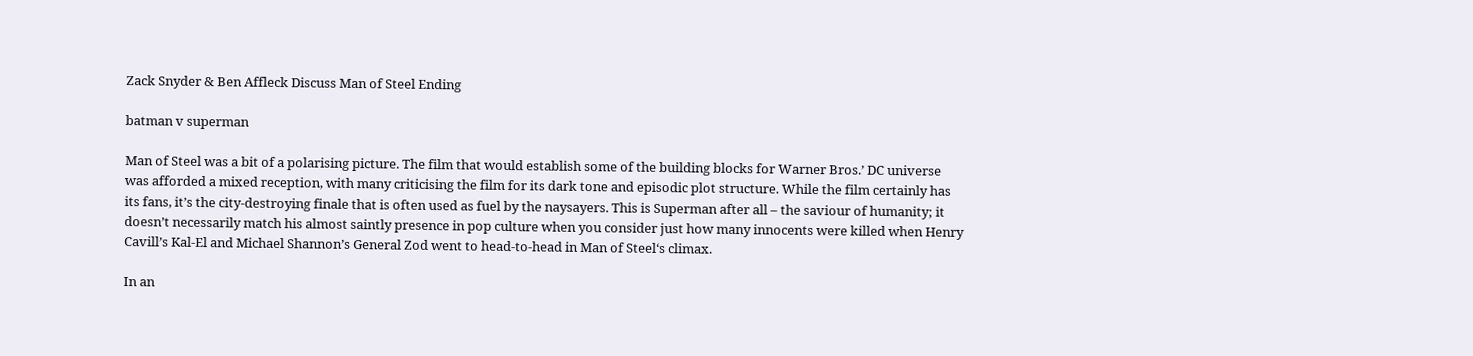Zack Snyder & Ben Affleck Discuss Man of Steel Ending

batman v superman

Man of Steel was a bit of a polarising picture. The film that would establish some of the building blocks for Warner Bros.’ DC universe was afforded a mixed reception, with many criticising the film for its dark tone and episodic plot structure. While the film certainly has its fans, it’s the city-destroying finale that is often used as fuel by the naysayers. This is Superman after all – the saviour of humanity; it doesn’t necessarily match his almost saintly presence in pop culture when you consider just how many innocents were killed when Henry Cavill’s Kal-El and Michael Shannon’s General Zod went to head-to-head in Man of Steel‘s climax.

In an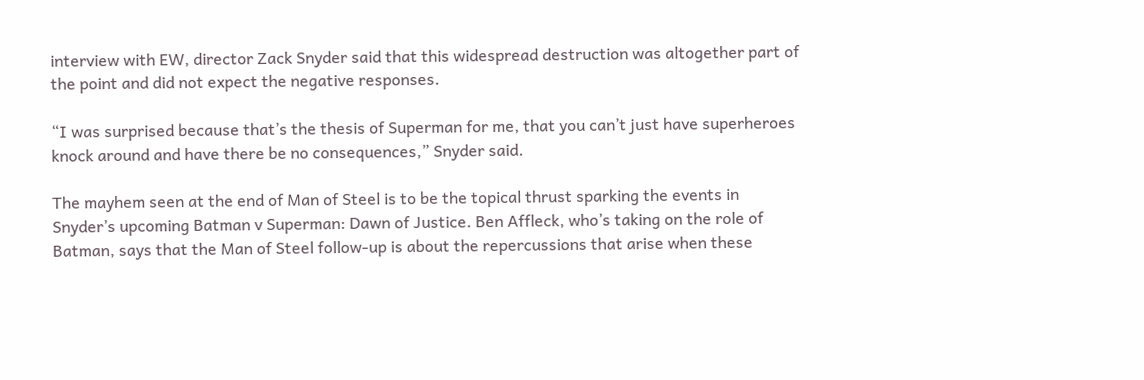interview with EW, director Zack Snyder said that this widespread destruction was altogether part of the point and did not expect the negative responses.

“I was surprised because that’s the thesis of Superman for me, that you can’t just have superheroes knock around and have there be no consequences,” Snyder said.

The mayhem seen at the end of Man of Steel is to be the topical thrust sparking the events in Snyder’s upcoming Batman v Superman: Dawn of Justice. Ben Affleck, who’s taking on the role of Batman, says that the Man of Steel follow-up is about the repercussions that arise when these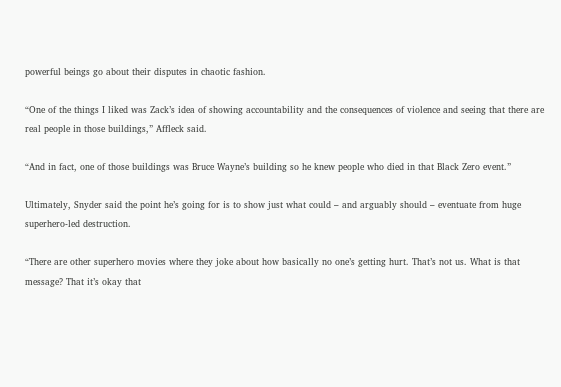powerful beings go about their disputes in chaotic fashion.

“One of the things I liked was Zack’s idea of showing accountability and the consequences of violence and seeing that there are real people in those buildings,” Affleck said.

“And in fact, one of those buildings was Bruce Wayne’s building so he knew people who died in that Black Zero event.”

Ultimately, Snyder said the point he’s going for is to show just what could – and arguably should – eventuate from huge superhero-led destruction.

“There are other superhero movies where they joke about how basically no one’s getting hurt. That’s not us. What is that message? That it’s okay that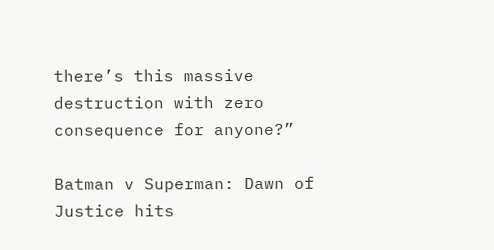there’s this massive destruction with zero consequence for anyone?”

Batman v Superman: Dawn of Justice hits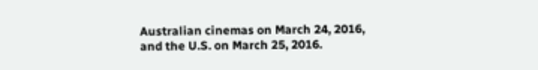Australian cinemas on March 24, 2016, and the U.S. on March 25, 2016.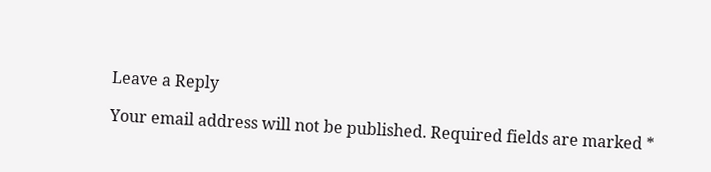Leave a Reply

Your email address will not be published. Required fields are marked *